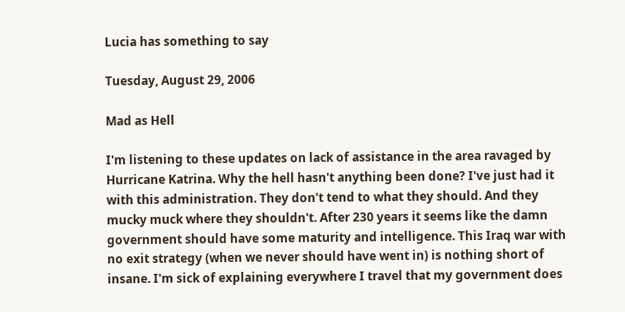Lucia has something to say

Tuesday, August 29, 2006

Mad as Hell

I'm listening to these updates on lack of assistance in the area ravaged by Hurricane Katrina. Why the hell hasn't anything been done? I've just had it with this administration. They don't tend to what they should. And they mucky muck where they shouldn't. After 230 years it seems like the damn government should have some maturity and intelligence. This Iraq war with no exit strategy (when we never should have went in) is nothing short of insane. I'm sick of explaining everywhere I travel that my government does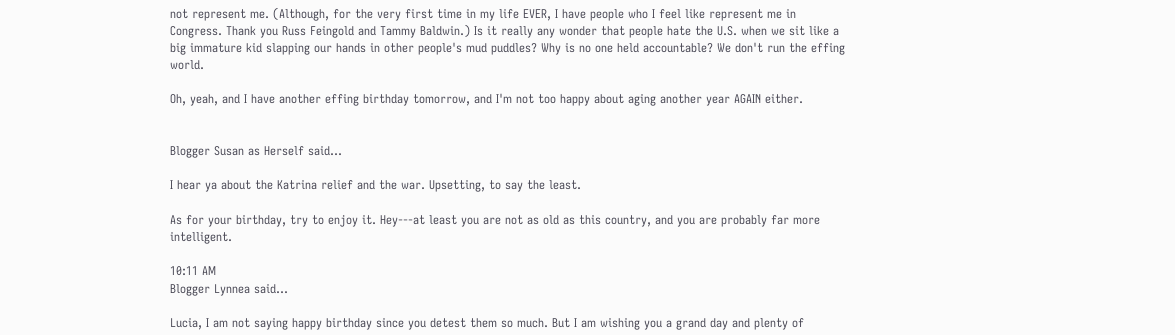not represent me. (Although, for the very first time in my life EVER, I have people who I feel like represent me in Congress. Thank you Russ Feingold and Tammy Baldwin.) Is it really any wonder that people hate the U.S. when we sit like a big immature kid slapping our hands in other people's mud puddles? Why is no one held accountable? We don't run the effing world.

Oh, yeah, and I have another effing birthday tomorrow, and I'm not too happy about aging another year AGAIN either.


Blogger Susan as Herself said...

I hear ya about the Katrina relief and the war. Upsetting, to say the least.

As for your birthday, try to enjoy it. Hey---at least you are not as old as this country, and you are probably far more intelligent.

10:11 AM
Blogger Lynnea said...

Lucia, I am not saying happy birthday since you detest them so much. But I am wishing you a grand day and plenty of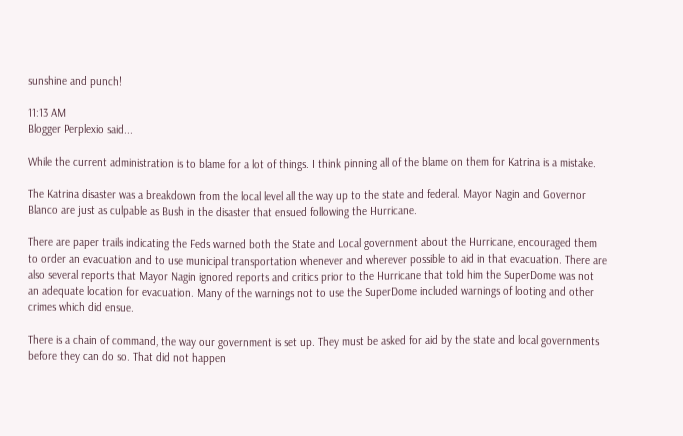sunshine and punch!

11:13 AM
Blogger Perplexio said...

While the current administration is to blame for a lot of things. I think pinning all of the blame on them for Katrina is a mistake.

The Katrina disaster was a breakdown from the local level all the way up to the state and federal. Mayor Nagin and Governor Blanco are just as culpable as Bush in the disaster that ensued following the Hurricane.

There are paper trails indicating the Feds warned both the State and Local government about the Hurricane, encouraged them to order an evacuation and to use municipal transportation whenever and wherever possible to aid in that evacuation. There are also several reports that Mayor Nagin ignored reports and critics prior to the Hurricane that told him the SuperDome was not an adequate location for evacuation. Many of the warnings not to use the SuperDome included warnings of looting and other crimes which did ensue.

There is a chain of command, the way our government is set up. They must be asked for aid by the state and local governments before they can do so. That did not happen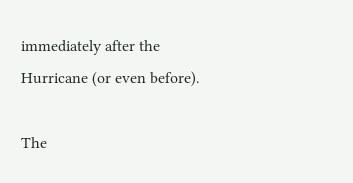immediately after the Hurricane (or even before).

The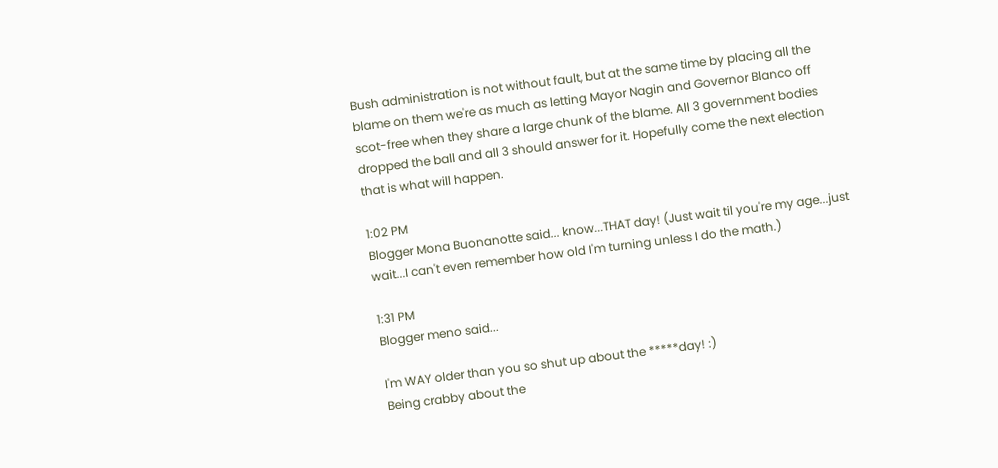Bush administration is not without fault, but at the same time by placing all the blame on them we're as much as letting Mayor Nagin and Governor Blanco off scot-free when they share a large chunk of the blame. All 3 government bodies dropped the ball and all 3 should answer for it. Hopefully come the next election that is what will happen.

1:02 PM
Blogger Mona Buonanotte said... know...THAT day! (Just wait til you're my age...just wait...I can't even remember how old I'm turning unless I do the math.)

1:31 PM
Blogger meno said...

I'm WAY older than you so shut up about the *****day! :)
Being crabby about the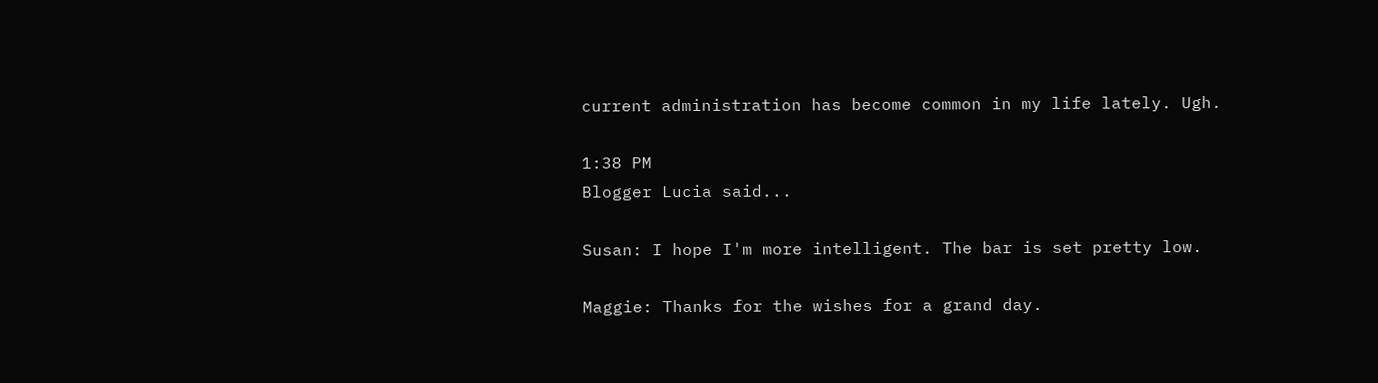current administration has become common in my life lately. Ugh.

1:38 PM
Blogger Lucia said...

Susan: I hope I'm more intelligent. The bar is set pretty low.

Maggie: Thanks for the wishes for a grand day.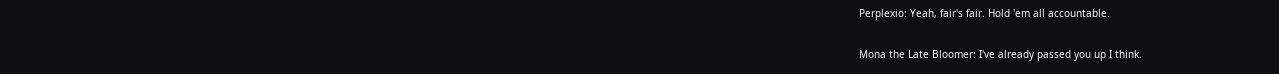Perplexio: Yeah, fair's fair. Hold 'em all accountable.

Mona the Late Bloomer: I've already passed you up I think.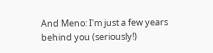And Meno: I'm just a few years behind you (seriously!)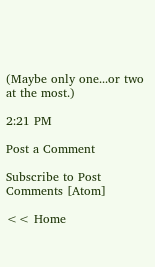(Maybe only one...or two at the most.)

2:21 PM

Post a Comment

Subscribe to Post Comments [Atom]

<< Home